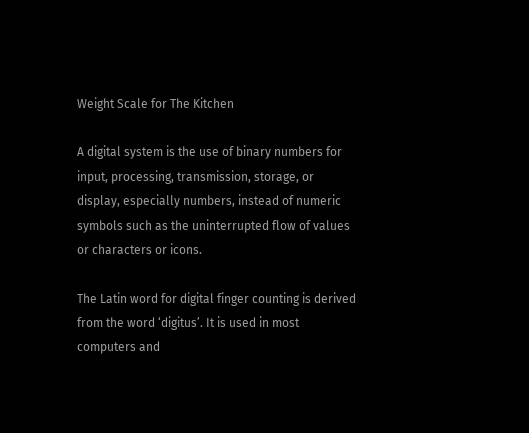Weight Scale for The Kitchen

A digital system is the use of binary numbers for input, processing, transmission, storage, or display, especially numbers, instead of numeric symbols such as the uninterrupted flow of values or characters or icons.

The Latin word for digital finger counting is derived from the word ‘digitus’. It is used in most computers and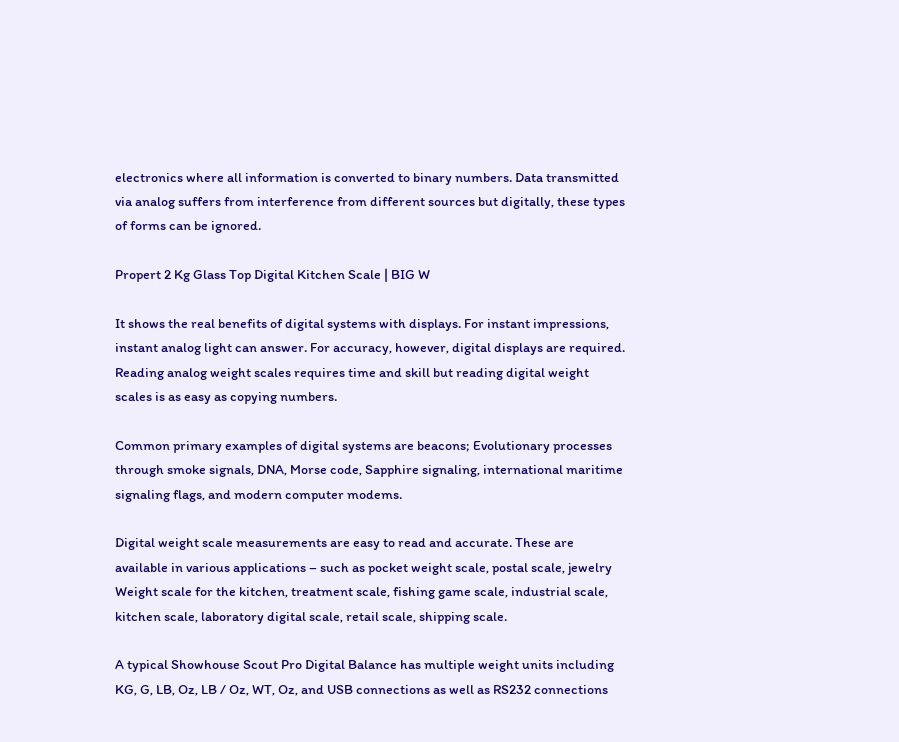electronics where all information is converted to binary numbers. Data transmitted via analog suffers from interference from different sources but digitally, these types of forms can be ignored.

Propert 2 Kg Glass Top Digital Kitchen Scale | BIG W

It shows the real benefits of digital systems with displays. For instant impressions, instant analog light can answer. For accuracy, however, digital displays are required. Reading analog weight scales requires time and skill but reading digital weight scales is as easy as copying numbers.

Common primary examples of digital systems are beacons; Evolutionary processes through smoke signals, DNA, Morse code, Sapphire signaling, international maritime signaling flags, and modern computer modems.

Digital weight scale measurements are easy to read and accurate. These are available in various applications – such as pocket weight scale, postal scale, jewelry Weight scale for the kitchen, treatment scale, fishing game scale, industrial scale, kitchen scale, laboratory digital scale, retail scale, shipping scale.

A typical Showhouse Scout Pro Digital Balance has multiple weight units including KG, G, LB, Oz, LB / Oz, WT, Oz, and USB connections as well as RS232 connections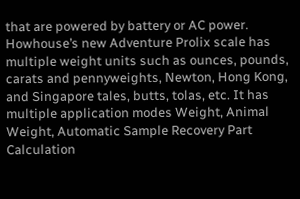that are powered by battery or AC power. Howhouse’s new Adventure Prolix scale has multiple weight units such as ounces, pounds, carats and pennyweights, Newton, Hong Kong, and Singapore tales, butts, tolas, etc. It has multiple application modes Weight, Animal Weight, Automatic Sample Recovery Part Calculation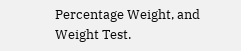Percentage Weight, and Weight Test.